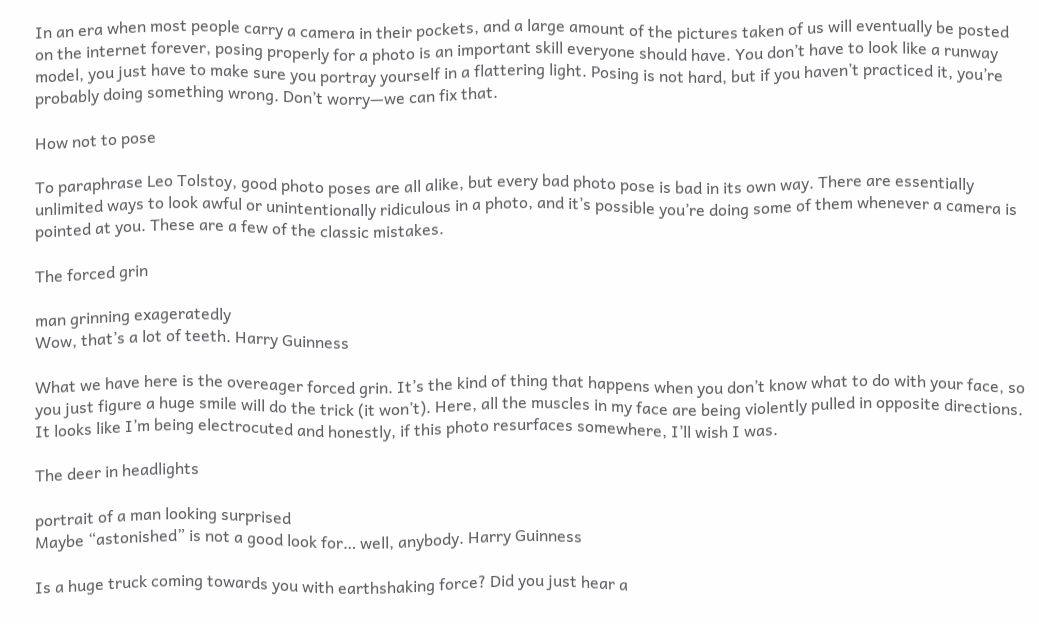In an era when most people carry a camera in their pockets, and a large amount of the pictures taken of us will eventually be posted on the internet forever, posing properly for a photo is an important skill everyone should have. You don’t have to look like a runway model, you just have to make sure you portray yourself in a flattering light. Posing is not hard, but if you haven’t practiced it, you’re probably doing something wrong. Don’t worry—we can fix that.

How not to pose

To paraphrase Leo Tolstoy, good photo poses are all alike, but every bad photo pose is bad in its own way. There are essentially unlimited ways to look awful or unintentionally ridiculous in a photo, and it’s possible you’re doing some of them whenever a camera is pointed at you. These are a few of the classic mistakes.

The forced grin

man grinning exageratedly
Wow, that’s a lot of teeth. Harry Guinness

What we have here is the overeager forced grin. It’s the kind of thing that happens when you don’t know what to do with your face, so you just figure a huge smile will do the trick (it won’t). Here, all the muscles in my face are being violently pulled in opposite directions. It looks like I’m being electrocuted and honestly, if this photo resurfaces somewhere, I’ll wish I was.

The deer in headlights

portrait of a man looking surprised
Maybe “astonished” is not a good look for… well, anybody. Harry Guinness

Is a huge truck coming towards you with earthshaking force? Did you just hear a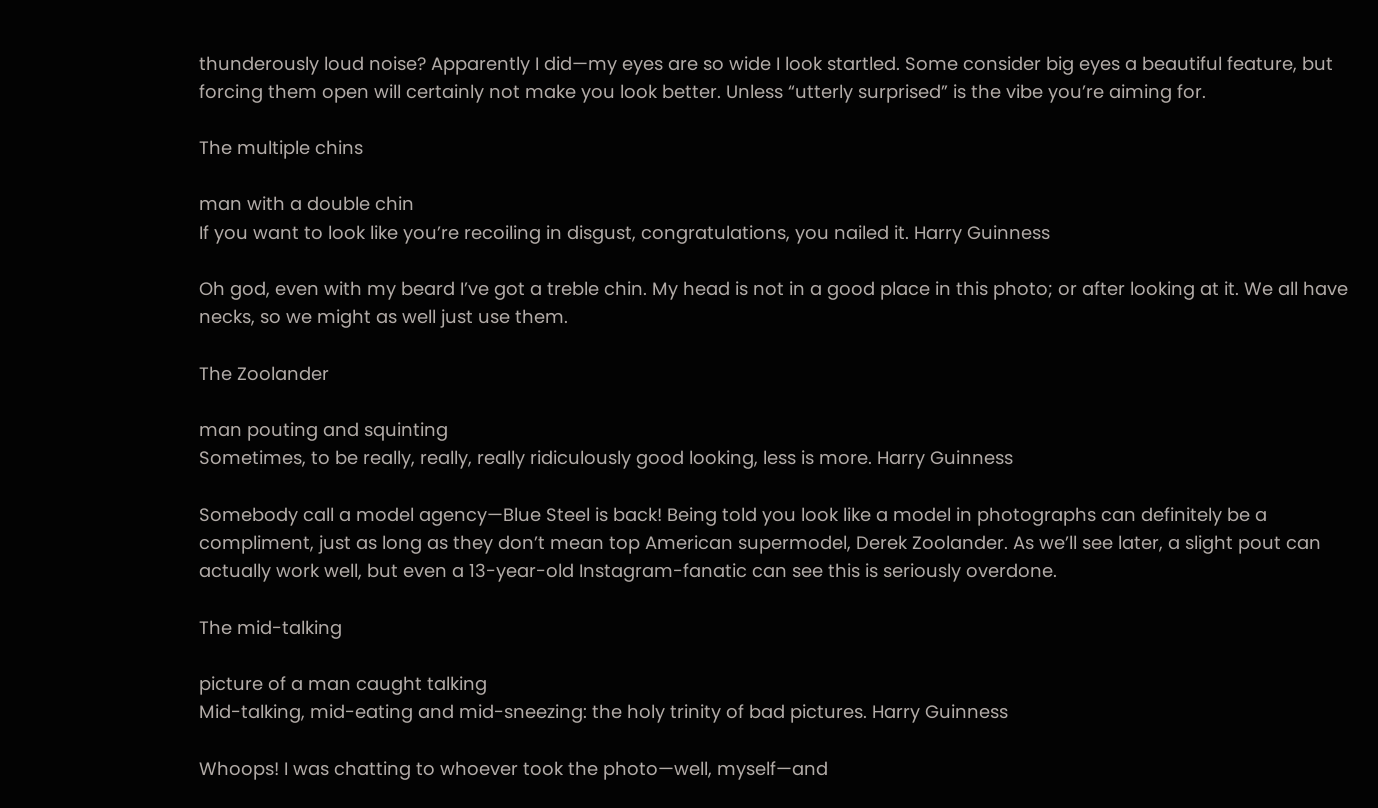thunderously loud noise? Apparently I did—my eyes are so wide I look startled. Some consider big eyes a beautiful feature, but forcing them open will certainly not make you look better. Unless “utterly surprised” is the vibe you’re aiming for.

The multiple chins

man with a double chin
If you want to look like you’re recoiling in disgust, congratulations, you nailed it. Harry Guinness

Oh god, even with my beard I’ve got a treble chin. My head is not in a good place in this photo; or after looking at it. We all have necks, so we might as well just use them.

The Zoolander

man pouting and squinting
Sometimes, to be really, really, really ridiculously good looking, less is more. Harry Guinness

Somebody call a model agency—Blue Steel is back! Being told you look like a model in photographs can definitely be a compliment, just as long as they don’t mean top American supermodel, Derek Zoolander. As we’ll see later, a slight pout can actually work well, but even a 13-year-old Instagram-fanatic can see this is seriously overdone.

The mid-talking

picture of a man caught talking
Mid-talking, mid-eating and mid-sneezing: the holy trinity of bad pictures. Harry Guinness

Whoops! I was chatting to whoever took the photo—well, myself—and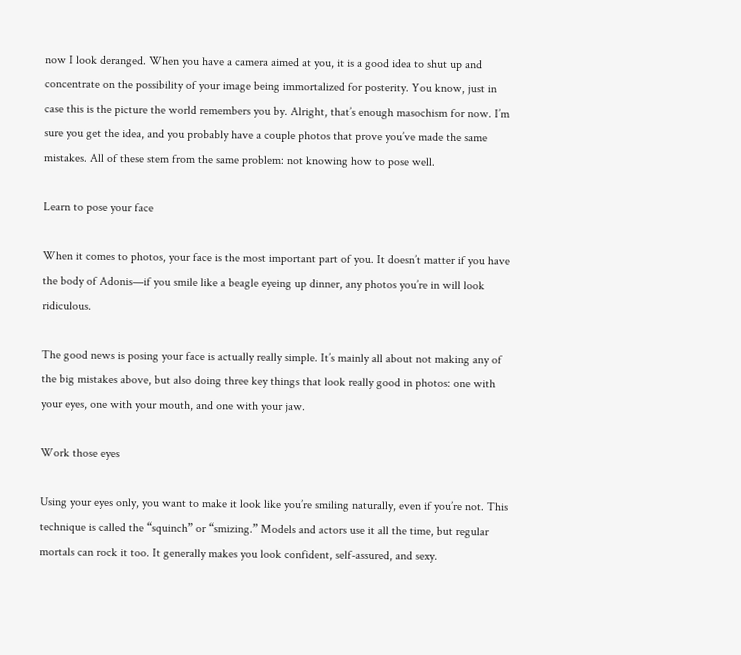now I look deranged. When you have a camera aimed at you, it is a good idea to shut up and concentrate on the possibility of your image being immortalized for posterity. You know, just in case this is the picture the world remembers you by. Alright, that’s enough masochism for now. I’m sure you get the idea, and you probably have a couple photos that prove you’ve made the same mistakes. All of these stem from the same problem: not knowing how to pose well.

Learn to pose your face

When it comes to photos, your face is the most important part of you. It doesn’t matter if you have the body of Adonis—if you smile like a beagle eyeing up dinner, any photos you’re in will look ridiculous.

The good news is posing your face is actually really simple. It’s mainly all about not making any of the big mistakes above, but also doing three key things that look really good in photos: one with your eyes, one with your mouth, and one with your jaw.

Work those eyes

Using your eyes only, you want to make it look like you’re smiling naturally, even if you’re not. This technique is called the “squinch” or “smizing.” Models and actors use it all the time, but regular mortals can rock it too. It generally makes you look confident, self-assured, and sexy.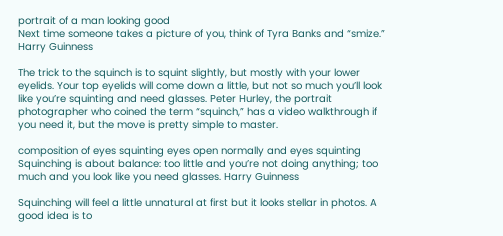portrait of a man looking good
Next time someone takes a picture of you, think of Tyra Banks and “smize.” Harry Guinness

The trick to the squinch is to squint slightly, but mostly with your lower eyelids. Your top eyelids will come down a little, but not so much you’ll look like you’re squinting and need glasses. Peter Hurley, the portrait photographer who coined the term “squinch,” has a video walkthrough if you need it, but the move is pretty simple to master.

composition of eyes squinting eyes open normally and eyes squinting
Squinching is about balance: too little and you’re not doing anything; too much and you look like you need glasses. Harry Guinness

Squinching will feel a little unnatural at first but it looks stellar in photos. A good idea is to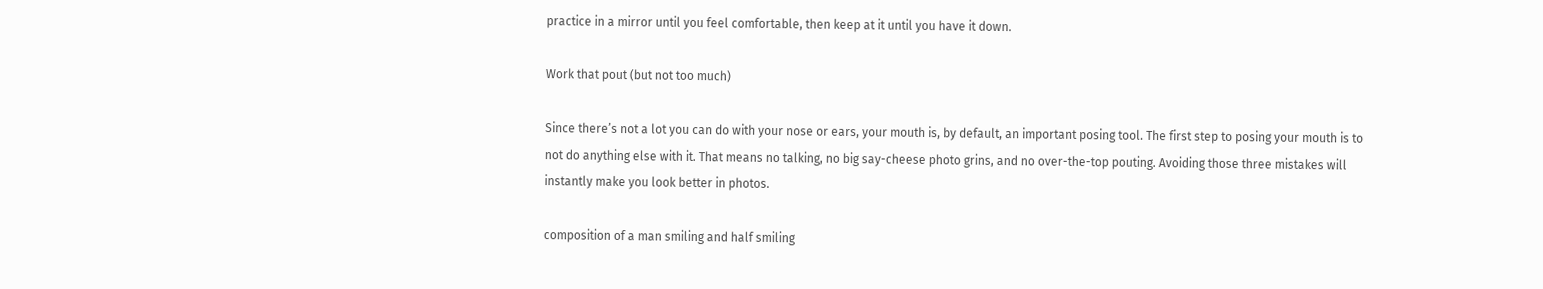practice in a mirror until you feel comfortable, then keep at it until you have it down.

Work that pout (but not too much)

Since there’s not a lot you can do with your nose or ears, your mouth is, by default, an important posing tool. The first step to posing your mouth is to not do anything else with it. That means no talking, no big say-cheese photo grins, and no over-the-top pouting. Avoiding those three mistakes will instantly make you look better in photos.

composition of a man smiling and half smiling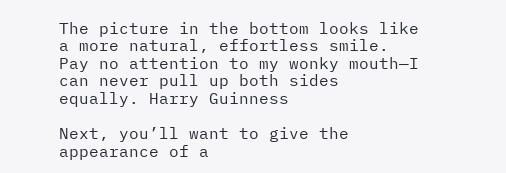The picture in the bottom looks like a more natural, effortless smile. Pay no attention to my wonky mouth—I can never pull up both sides equally. Harry Guinness

Next, you’ll want to give the appearance of a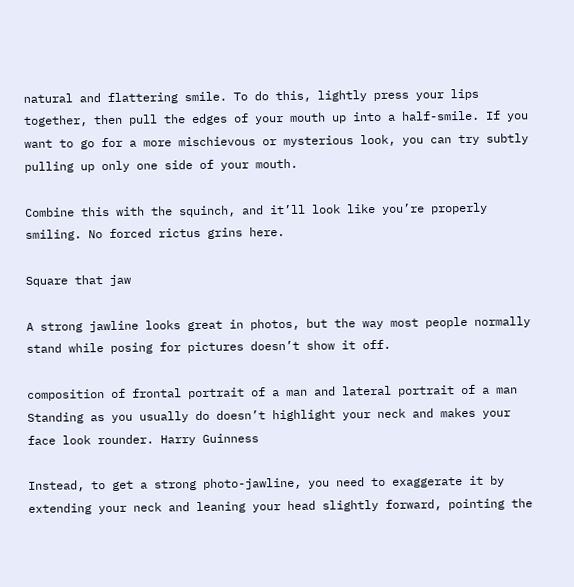natural and flattering smile. To do this, lightly press your lips together, then pull the edges of your mouth up into a half-smile. If you want to go for a more mischievous or mysterious look, you can try subtly pulling up only one side of your mouth.

Combine this with the squinch, and it’ll look like you’re properly smiling. No forced rictus grins here.

Square that jaw

A strong jawline looks great in photos, but the way most people normally stand while posing for pictures doesn’t show it off.

composition of frontal portrait of a man and lateral portrait of a man
Standing as you usually do doesn’t highlight your neck and makes your face look rounder. Harry Guinness

Instead, to get a strong photo-jawline, you need to exaggerate it by extending your neck and leaning your head slightly forward, pointing the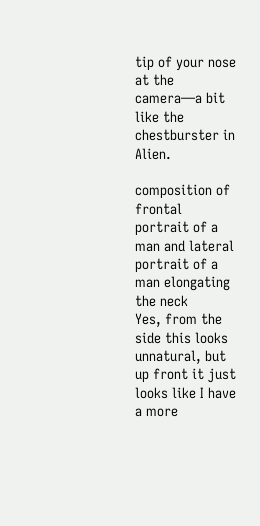tip of your nose at the camera—a bit like the chestburster in Alien.

composition of frontal portrait of a man and lateral portrait of a man elongating the neck
Yes, from the side this looks unnatural, but up front it just looks like I have a more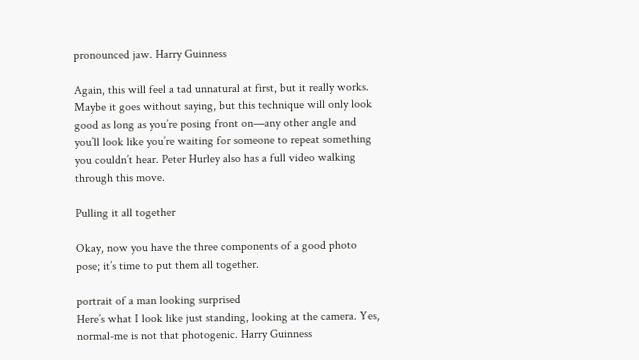pronounced jaw. Harry Guinness

Again, this will feel a tad unnatural at first, but it really works. Maybe it goes without saying, but this technique will only look good as long as you’re posing front on—any other angle and you’ll look like you’re waiting for someone to repeat something you couldn’t hear. Peter Hurley also has a full video walking through this move.

Pulling it all together

Okay, now you have the three components of a good photo pose; it’s time to put them all together.

portrait of a man looking surprised
Here’s what I look like just standing, looking at the camera. Yes, normal-me is not that photogenic. Harry Guinness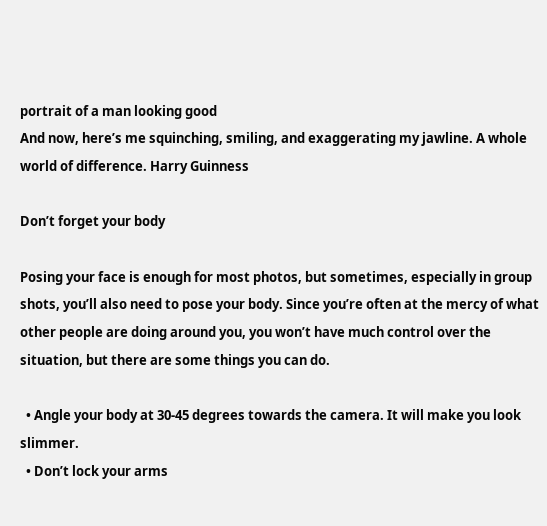portrait of a man looking good
And now, here’s me squinching, smiling, and exaggerating my jawline. A whole world of difference. Harry Guinness

Don’t forget your body

Posing your face is enough for most photos, but sometimes, especially in group shots, you’ll also need to pose your body. Since you’re often at the mercy of what other people are doing around you, you won’t have much control over the situation, but there are some things you can do.

  • Angle your body at 30-45 degrees towards the camera. It will make you look slimmer.
  • Don’t lock your arms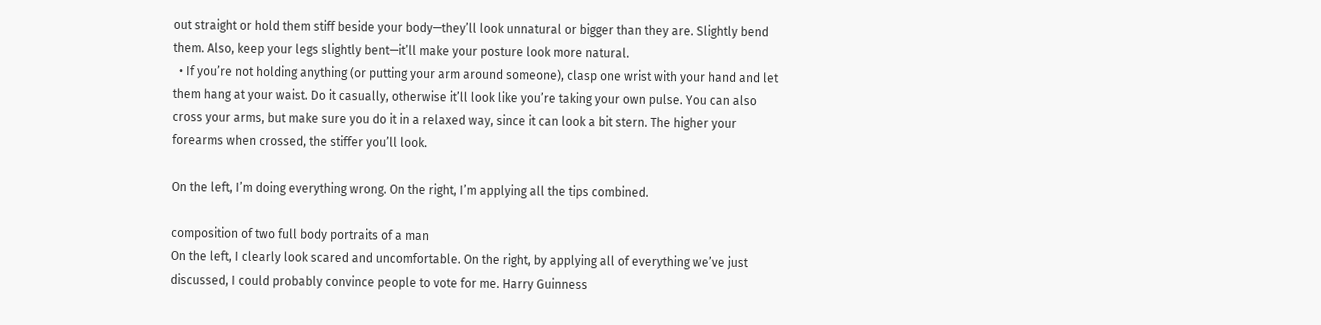out straight or hold them stiff beside your body—they’ll look unnatural or bigger than they are. Slightly bend them. Also, keep your legs slightly bent—it’ll make your posture look more natural.
  • If you’re not holding anything (or putting your arm around someone), clasp one wrist with your hand and let them hang at your waist. Do it casually, otherwise it’ll look like you’re taking your own pulse. You can also cross your arms, but make sure you do it in a relaxed way, since it can look a bit stern. The higher your forearms when crossed, the stiffer you’ll look.

On the left, I’m doing everything wrong. On the right, I’m applying all the tips combined.

composition of two full body portraits of a man
On the left, I clearly look scared and uncomfortable. On the right, by applying all of everything we’ve just discussed, I could probably convince people to vote for me. Harry Guinness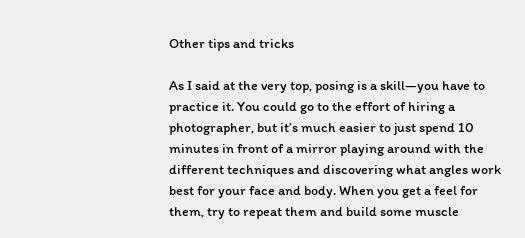Other tips and tricks

As I said at the very top, posing is a skill—you have to practice it. You could go to the effort of hiring a photographer, but it’s much easier to just spend 10 minutes in front of a mirror playing around with the different techniques and discovering what angles work best for your face and body. When you get a feel for them, try to repeat them and build some muscle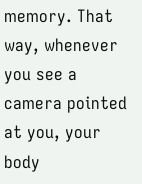memory. That way, whenever you see a camera pointed at you, your body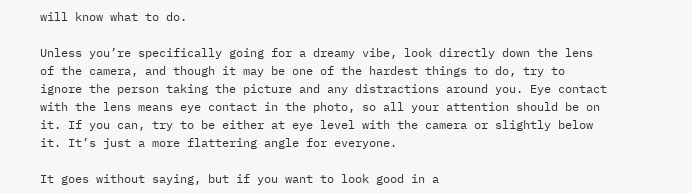will know what to do.

Unless you’re specifically going for a dreamy vibe, look directly down the lens of the camera, and though it may be one of the hardest things to do, try to ignore the person taking the picture and any distractions around you. Eye contact with the lens means eye contact in the photo, so all your attention should be on it. If you can, try to be either at eye level with the camera or slightly below it. It’s just a more flattering angle for everyone.

It goes without saying, but if you want to look good in a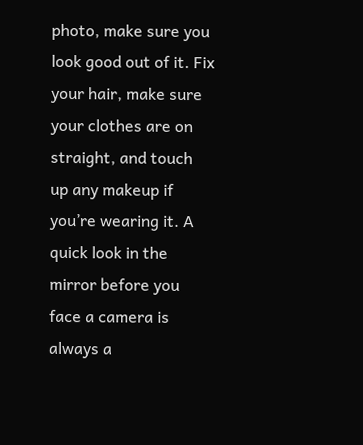photo, make sure you look good out of it. Fix your hair, make sure your clothes are on straight, and touch up any makeup if you’re wearing it. A quick look in the mirror before you face a camera is always a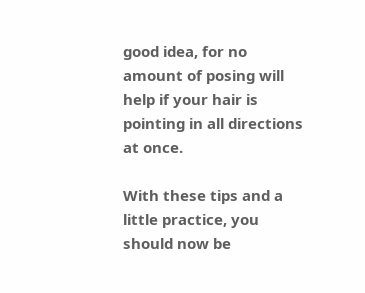good idea, for no amount of posing will help if your hair is pointing in all directions at once.

With these tips and a little practice, you should now be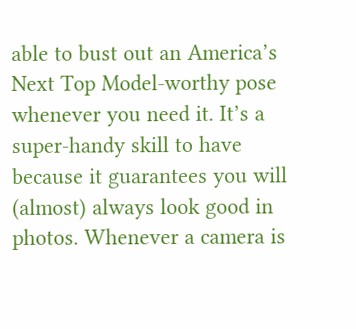able to bust out an America’s Next Top Model-worthy pose whenever you need it. It’s a super-handy skill to have because it guarantees you will (almost) always look good in photos. Whenever a camera is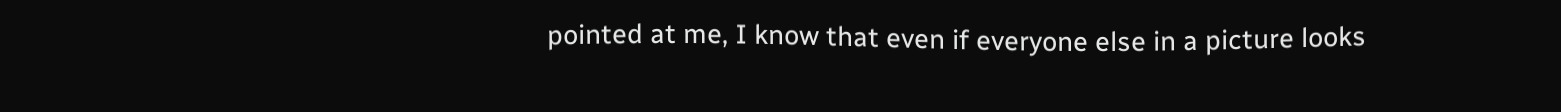pointed at me, I know that even if everyone else in a picture looks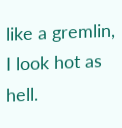like a gremlin, I look hot as hell.